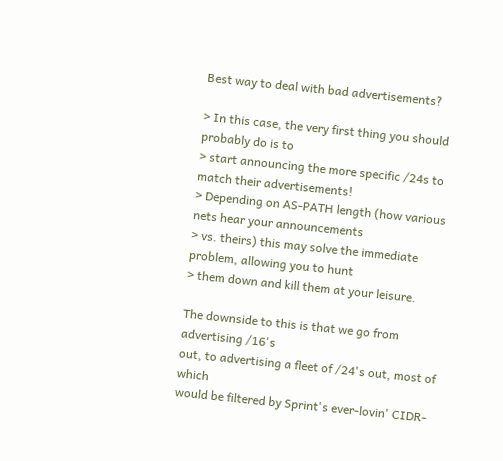Best way to deal with bad advertisements?

> In this case, the very first thing you should probably do is to
> start announcing the more specific /24s to match their advertisements!
> Depending on AS-PATH length (how various nets hear your announcements
> vs. theirs) this may solve the immediate problem, allowing you to hunt
> them down and kill them at your leisure.

The downside to this is that we go from advertising /16's
out, to advertising a fleet of /24's out, most of which
would be filtered by Sprint's ever-lovin' CIDR-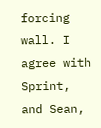forcing
wall. I agree with Sprint, and Sean,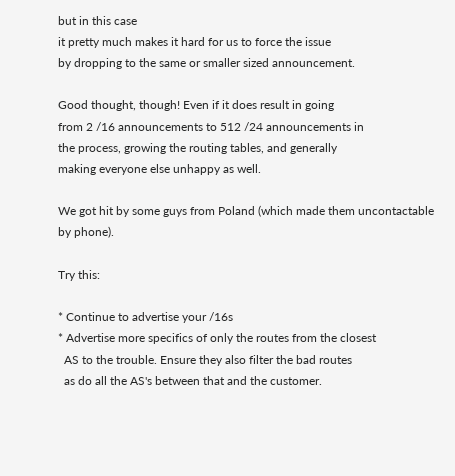but in this case
it pretty much makes it hard for us to force the issue
by dropping to the same or smaller sized announcement.

Good thought, though! Even if it does result in going
from 2 /16 announcements to 512 /24 announcements in
the process, growing the routing tables, and generally
making everyone else unhappy as well.

We got hit by some guys from Poland (which made them uncontactable
by phone).

Try this:

* Continue to advertise your /16s
* Advertise more specifics of only the routes from the closest
  AS to the trouble. Ensure they also filter the bad routes
  as do all the AS's between that and the customer.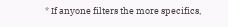* If anyone filters the more specifics,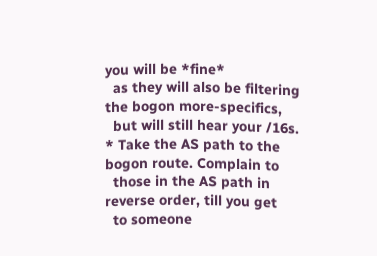you will be *fine*
  as they will also be filtering the bogon more-specifics,
  but will still hear your /16s.
* Take the AS path to the bogon route. Complain to
  those in the AS path in reverse order, till you get
  to someone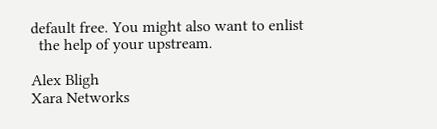default free. You might also want to enlist
  the help of your upstream.

Alex Bligh
Xara Networks